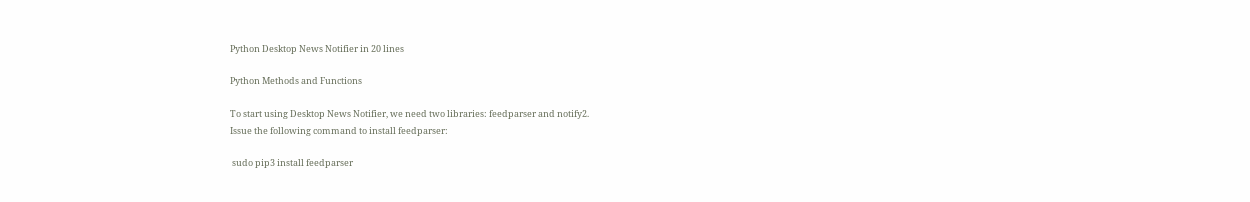Python Desktop News Notifier in 20 lines

Python Methods and Functions

To start using Desktop News Notifier, we need two libraries: feedparser and notify2.
Issue the following command to install feedparser:

 sudo pip3 install feedparser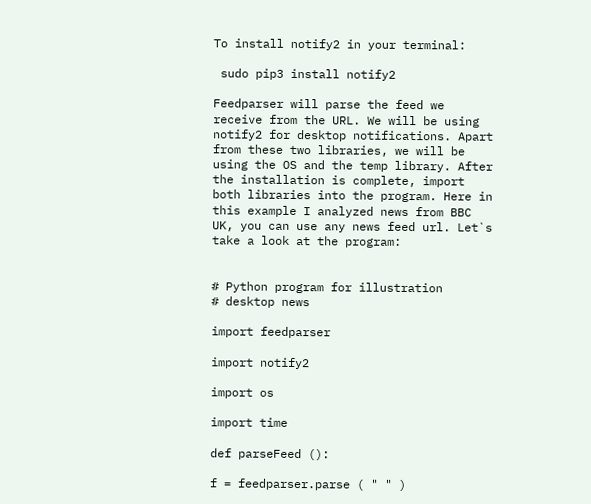To install notify2 in your terminal:

 sudo pip3 install notify2

Feedparser will parse the feed we receive from the URL. We will be using notify2 for desktop notifications. Apart from these two libraries, we will be using the OS and the temp library. After the installation is complete, import both libraries into the program. Here in this example I analyzed news from BBC UK, you can use any news feed url. Let`s take a look at the program:


# Python program for illustration
# desktop news

import feedparser

import notify2

import os

import time

def parseFeed ():

f = feedparser.parse ( " " )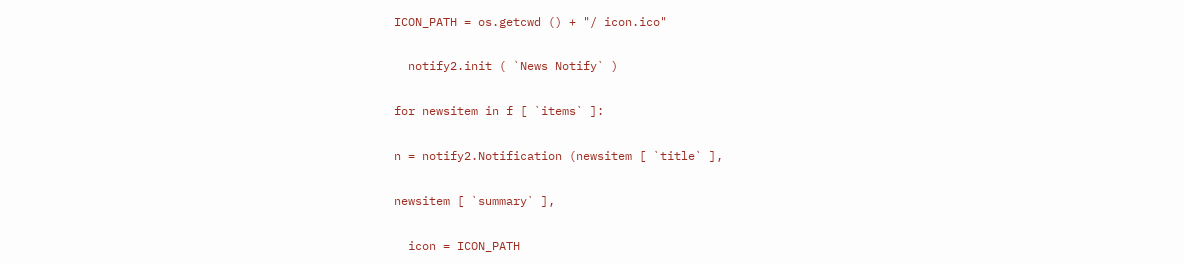ICON_PATH = os.getcwd () + "/ icon.ico"

  notify2.init ( `News Notify` )

for newsitem in f [ `items` ]:

n = notify2.Notification (newsitem [ `title` ],

newsitem [ `summary` ],

  icon = ICON_PATH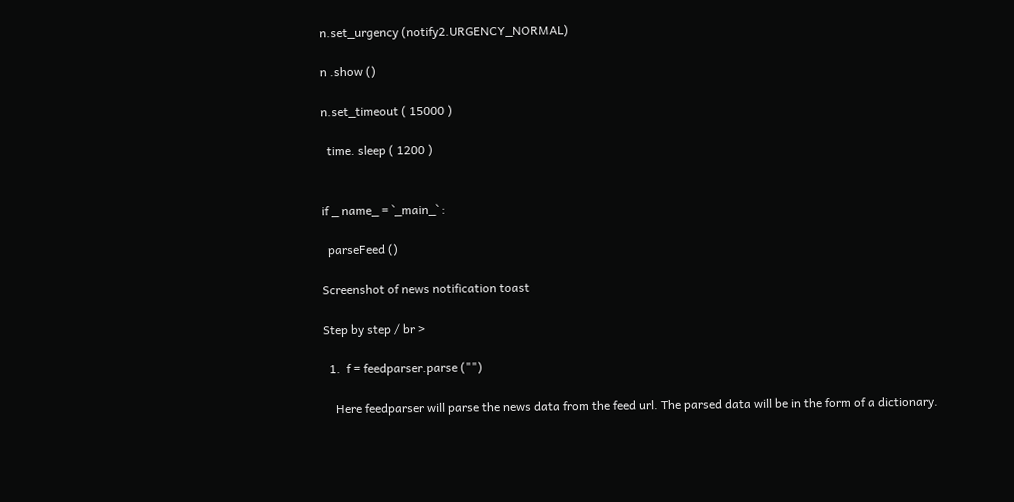n.set_urgency (notify2.URGENCY_NORMAL)

n .show ()

n.set_timeout ( 15000 )

  time. sleep ( 1200 )


if _ name_ = `_main_` :

  parseFeed ()

Screenshot of news notification toast

Step by step / br >

  1.  f = feedparser.parse ("")

    Here feedparser will parse the news data from the feed url. The parsed data will be in the form of a dictionary.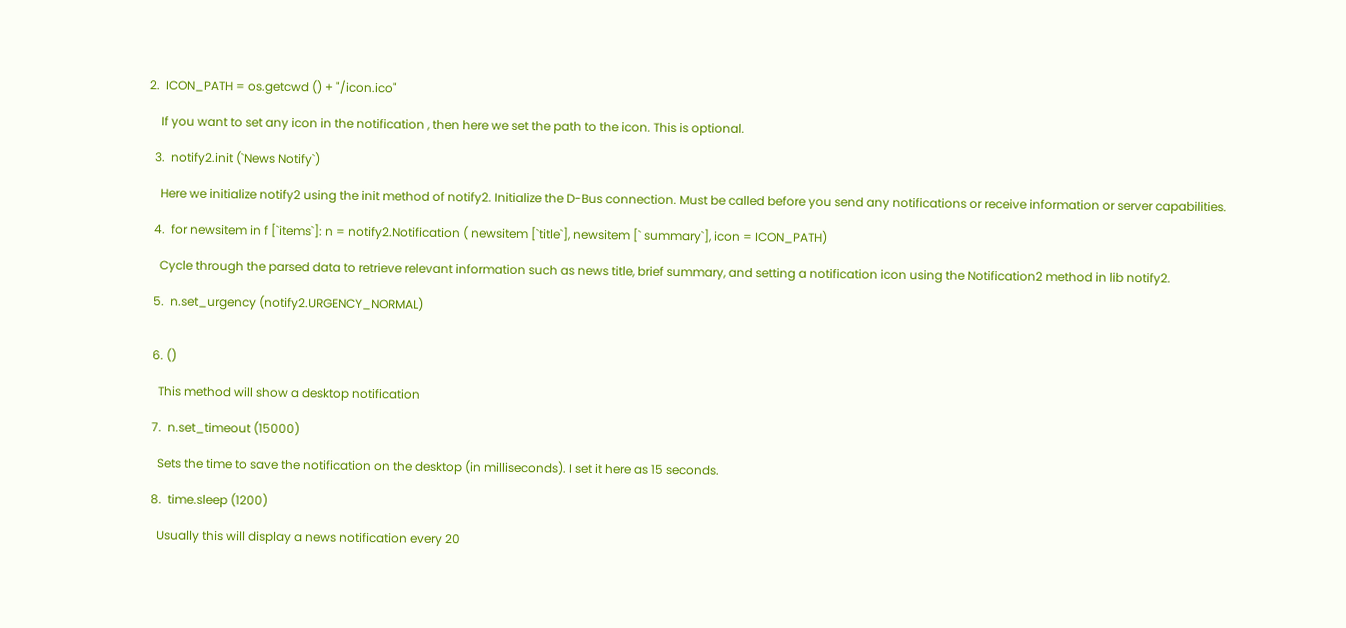2.  ICON_PATH = os.getcwd () + "/icon.ico"

    If you want to set any icon in the notification , then here we set the path to the icon. This is optional.

  3.  notify2.init (`News Notify`)

    Here we initialize notify2 using the init method of notify2. Initialize the D-Bus connection. Must be called before you send any notifications or receive information or server capabilities.

  4.  for newsitem in f [`items`]: n = notify2.Notification ( newsitem [`title`], newsitem [` summary`], icon = ICON_PATH)

    Cycle through the parsed data to retrieve relevant information such as news title, brief summary, and setting a notification icon using the Notification2 method in lib notify2.

  5.  n.set_urgency (notify2.URGENCY_NORMAL)


  6. ()

    This method will show a desktop notification

  7.  n.set_timeout (15000)

    Sets the time to save the notification on the desktop (in milliseconds). I set it here as 15 seconds.

  8.  time.sleep (1200)

    Usually this will display a news notification every 20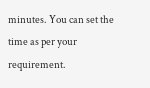minutes. You can set the time as per your requirement.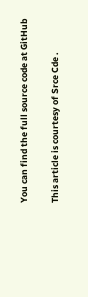You can find the full source code at GitHub

This article is courtesy of Srce Cde .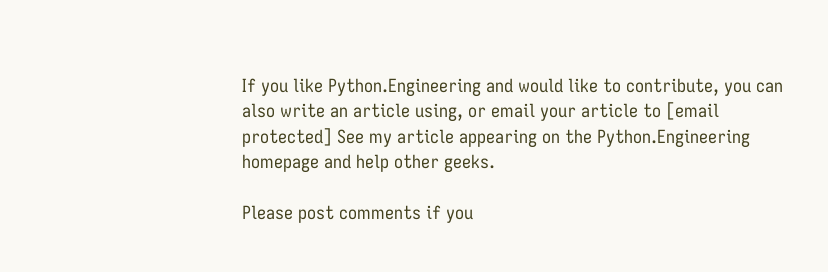If you like Python.Engineering and would like to contribute, you can also write an article using, or email your article to [email protected] See my article appearing on the Python.Engineering homepage and help other geeks.

Please post comments if you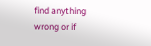find anything wrong or if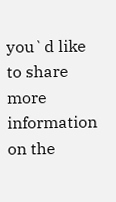you`d like to share more information on the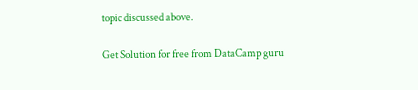topic discussed above.

Get Solution for free from DataCamp guru